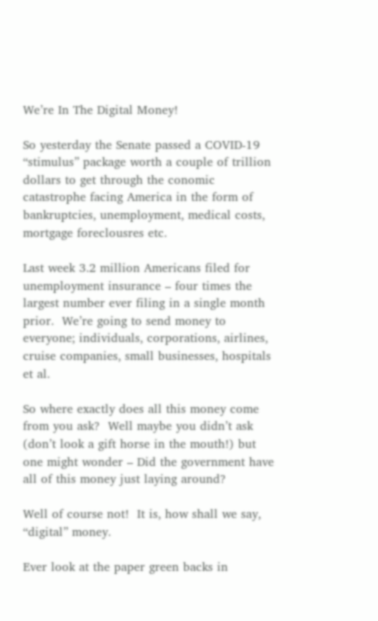We’re In The Digital Money!

So yesterday the Senate passed a COVID-19 “stimulus” package worth a couple of trillion dollars to get through the conomic catastrophe facing America in the form of bankruptcies, unemployment, medical costs, mortgage foreclousres etc.

Last week 3.2 million Americans filed for unemployment insurance – four times the largest number ever filing in a single month prior.  We’re going to send money to everyone; individuals, corporations, airlines, cruise companies, small businesses, hospitals et al.

So where exactly does all this money come from you ask?  Well maybe you didn’t ask (don’t look a gift horse in the mouth!) but one might wonder – Did the government have all of this money just laying around?

Well of course not!  It is, how shall we say, “digital” money.

Ever look at the paper green backs in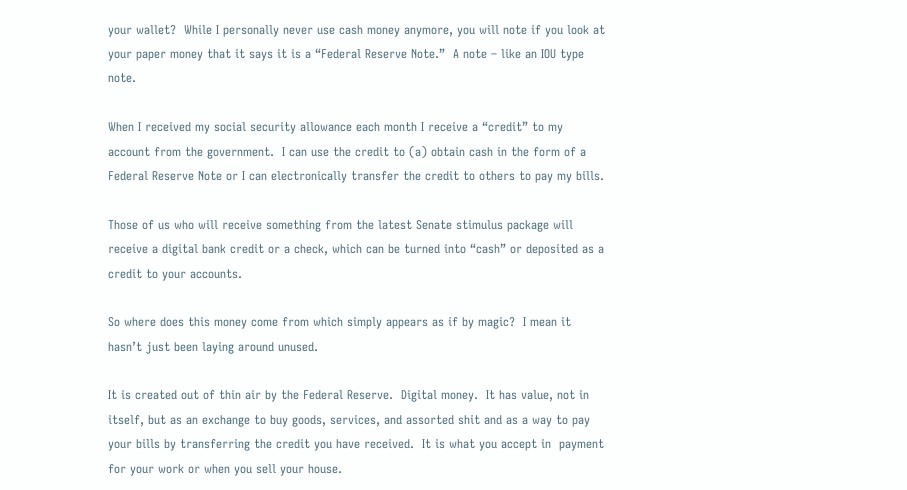your wallet?  While I personally never use cash money anymore, you will note if you look at your paper money that it says it is a “Federal Reserve Note.”  A note – like an IOU type note.

When I received my social security allowance each month I receive a “credit” to my account from the government.  I can use the credit to (a) obtain cash in the form of a Federal Reserve Note or I can electronically transfer the credit to others to pay my bills.

Those of us who will receive something from the latest Senate stimulus package will receive a digital bank credit or a check, which can be turned into “cash” or deposited as a credit to your accounts.

So where does this money come from which simply appears as if by magic?  I mean it hasn’t just been laying around unused.

It is created out of thin air by the Federal Reserve.  Digital money.  It has value, not in itself, but as an exchange to buy goods, services, and assorted shit and as a way to pay your bills by transferring the credit you have received.  It is what you accept in  payment for your work or when you sell your house.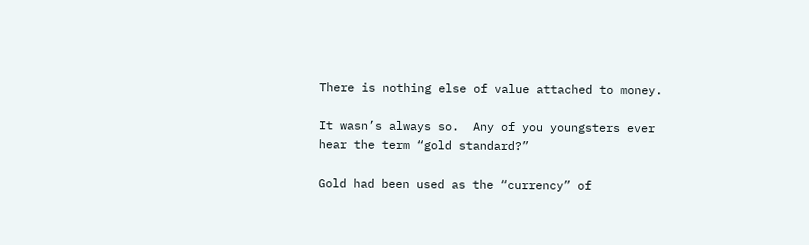There is nothing else of value attached to money.

It wasn’s always so.  Any of you youngsters ever hear the term “gold standard?”

Gold had been used as the “currency” of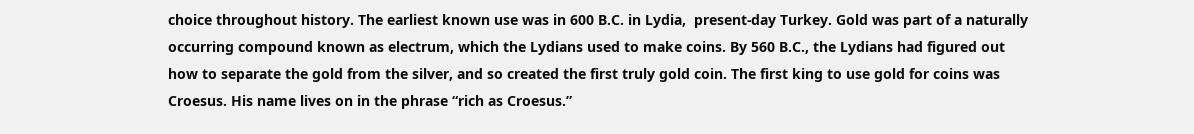choice throughout history. The earliest known use was in 600 B.C. in Lydia,  present-day Turkey. Gold was part of a naturally occurring compound known as electrum, which the Lydians used to make coins. By 560 B.C., the Lydians had figured out how to separate the gold from the silver, and so created the first truly gold coin. The first king to use gold for coins was Croesus. His name lives on in the phrase “rich as Croesus.”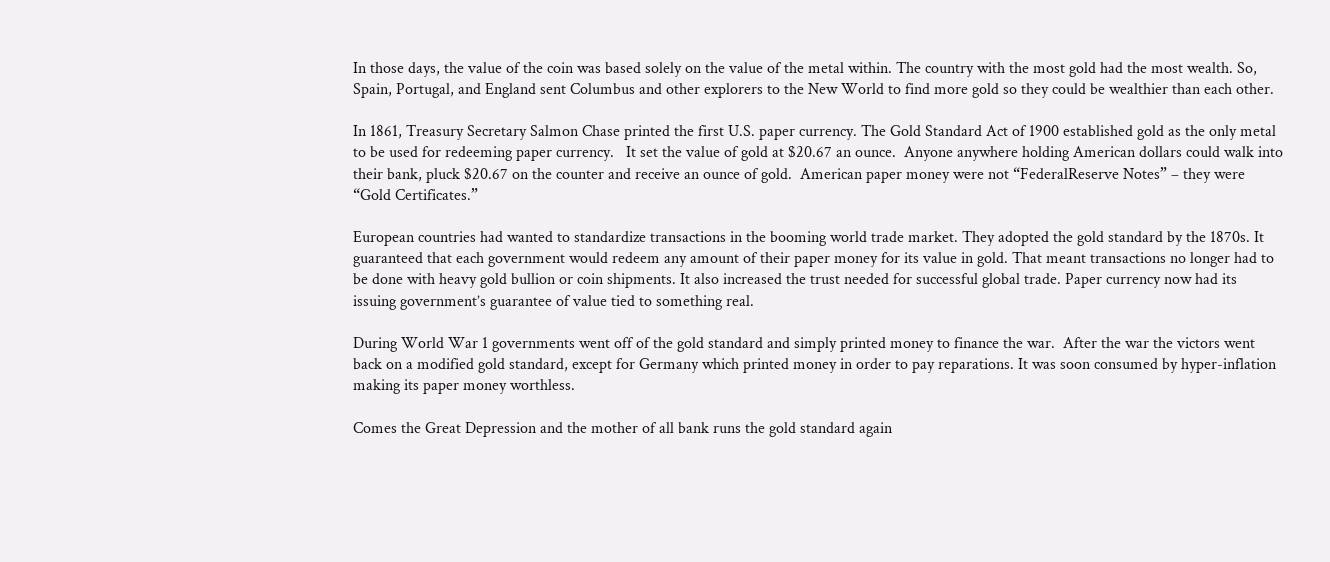In those days, the value of the coin was based solely on the value of the metal within. The country with the most gold had the most wealth. So, Spain, Portugal, and England sent Columbus and other explorers to the New World to find more gold so they could be wealthier than each other.

In 1861, Treasury Secretary Salmon Chase printed the first U.S. paper currency. The Gold Standard Act of 1900 established gold as the only metal to be used for redeeming paper currency.   It set the value of gold at $20.67 an ounce.  Anyone anywhere holding American dollars could walk into their bank, pluck $20.67 on the counter and receive an ounce of gold.  American paper money were not “FederalReserve Notes” – they were “Gold Certificates.”

European countries had wanted to standardize transactions in the booming world trade market. They adopted the gold standard by the 1870s. It guaranteed that each government would redeem any amount of their paper money for its value in gold. That meant transactions no longer had to be done with heavy gold bullion or coin shipments. It also increased the trust needed for successful global trade. Paper currency now had its issuing government’s guarantee of value tied to something real.

During World War 1 governments went off of the gold standard and simply printed money to finance the war.  After the war the victors went back on a modified gold standard, except for Germany which printed money in order to pay reparations. It was soon consumed by hyper-inflation making its paper money worthless.

Comes the Great Depression and the mother of all bank runs the gold standard again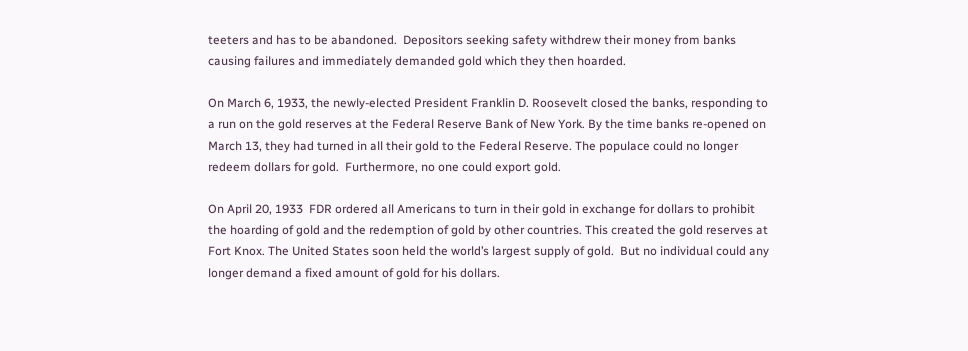teeters and has to be abandoned.  Depositors seeking safety withdrew their money from banks causing failures and immediately demanded gold which they then hoarded.

On March 6, 1933, the newly-elected President Franklin D. Roosevelt closed the banks, responding to a run on the gold reserves at the Federal Reserve Bank of New York. By the time banks re-opened on March 13, they had turned in all their gold to the Federal Reserve. The populace could no longer redeem dollars for gold.  Furthermore, no one could export gold.

On April 20, 1933  FDR ordered all Americans to turn in their gold in exchange for dollars to prohibit the hoarding of gold and the redemption of gold by other countries. This created the gold reserves at Fort Knox. The United States soon held the world’s largest supply of gold.  But no individual could any longer demand a fixed amount of gold for his dollars.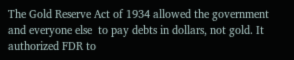The Gold Reserve Act of 1934 allowed the government and everyone else  to pay debts in dollars, not gold. It authorized FDR to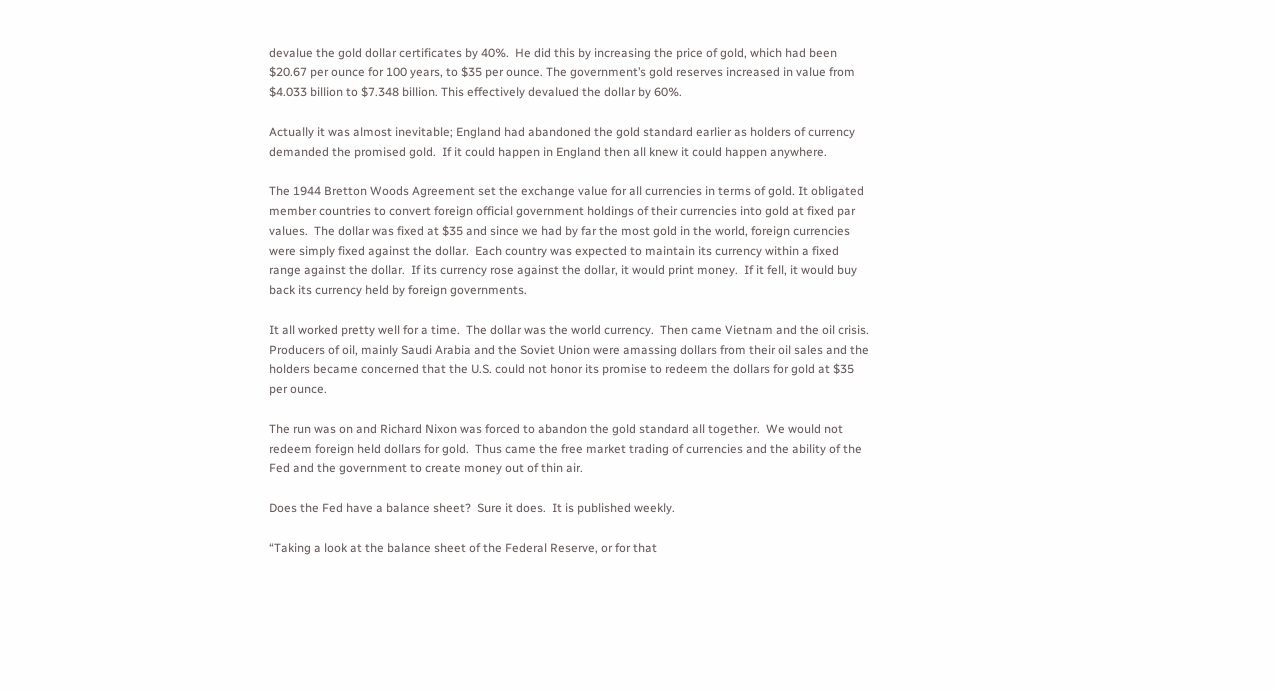devalue the gold dollar certificates by 40%.  He did this by increasing the price of gold, which had been $20.67 per ounce for 100 years, to $35 per ounce. The government’s gold reserves increased in value from $4.033 billion to $7.348 billion. This effectively devalued the dollar by 60%.

Actually it was almost inevitable; England had abandoned the gold standard earlier as holders of currency demanded the promised gold.  If it could happen in England then all knew it could happen anywhere.

The 1944 Bretton Woods Agreement set the exchange value for all currencies in terms of gold. It obligated member countries to convert foreign official government holdings of their currencies into gold at fixed par values.  The dollar was fixed at $35 and since we had by far the most gold in the world, foreign currencies were simply fixed against the dollar.  Each country was expected to maintain its currency within a fixed range against the dollar.  If its currency rose against the dollar, it would print money.  If it fell, it would buy back its currency held by foreign governments.

It all worked pretty well for a time.  The dollar was the world currency.  Then came Vietnam and the oil crisis.  Producers of oil, mainly Saudi Arabia and the Soviet Union were amassing dollars from their oil sales and the holders became concerned that the U.S. could not honor its promise to redeem the dollars for gold at $35 per ounce.

The run was on and Richard Nixon was forced to abandon the gold standard all together.  We would not redeem foreign held dollars for gold.  Thus came the free market trading of currencies and the ability of the Fed and the government to create money out of thin air.

Does the Fed have a balance sheet?  Sure it does.  It is published weekly.

“Taking a look at the balance sheet of the Federal Reserve, or for that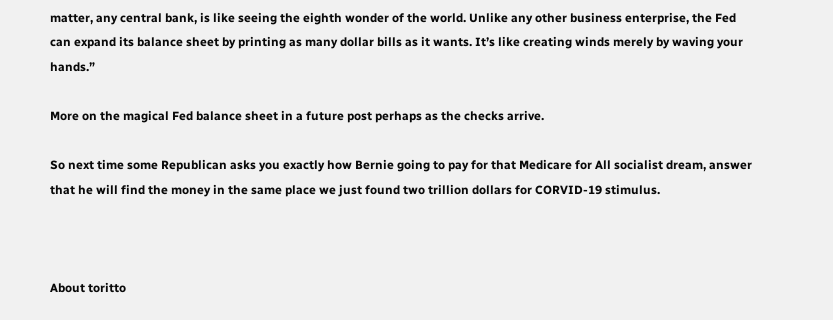matter, any central bank, is like seeing the eighth wonder of the world. Unlike any other business enterprise, the Fed can expand its balance sheet by printing as many dollar bills as it wants. It’s like creating winds merely by waving your hands.”

More on the magical Fed balance sheet in a future post perhaps as the checks arrive.

So next time some Republican asks you exactly how Bernie going to pay for that Medicare for All socialist dream, answer that he will find the money in the same place we just found two trillion dollars for CORVID-19 stimulus.



About toritto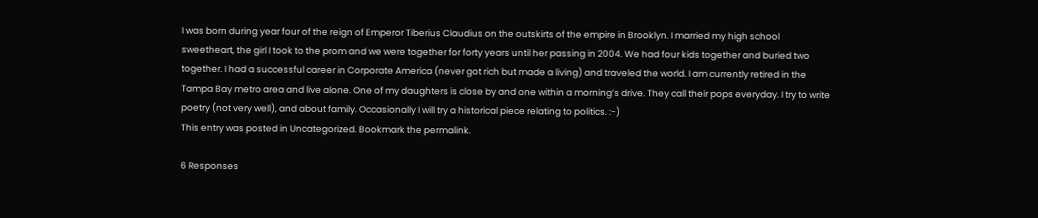I was born during year four of the reign of Emperor Tiberius Claudius on the outskirts of the empire in Brooklyn. I married my high school sweetheart, the girl I took to the prom and we were together for forty years until her passing in 2004. We had four kids together and buried two together. I had a successful career in Corporate America (never got rich but made a living) and traveled the world. I am currently retired in the Tampa Bay metro area and live alone. One of my daughters is close by and one within a morning’s drive. They call their pops everyday. I try to write poetry (not very well), and about family. Occasionally I will try a historical piece relating to politics. :-)
This entry was posted in Uncategorized. Bookmark the permalink.

6 Responses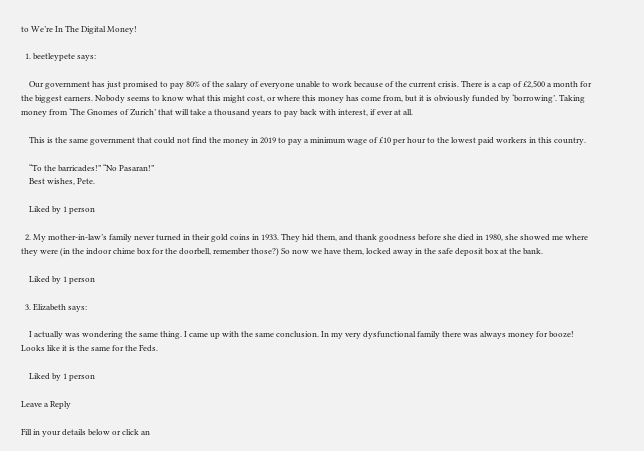to We’re In The Digital Money!

  1. beetleypete says:

    Our government has just promised to pay 80% of the salary of everyone unable to work because of the current crisis. There is a cap of £2,500 a month for the biggest earners. Nobody seems to know what this might cost, or where this money has come from, but it is obviously funded by ‘borrowing’. Taking money from ‘The Gnomes of Zurich’ that will take a thousand years to pay back with interest, if ever at all.

    This is the same government that could not find the money in 2019 to pay a minimum wage of £10 per hour to the lowest paid workers in this country.

    “To the barricades!” “No Pasaran!”
    Best wishes, Pete.

    Liked by 1 person

  2. My mother-in-law’s family never turned in their gold coins in 1933. They hid them, and thank goodness before she died in 1980, she showed me where they were (in the indoor chime box for the doorbell, remember those?) So now we have them, locked away in the safe deposit box at the bank.

    Liked by 1 person

  3. Elizabeth says:

    I actually was wondering the same thing. I came up with the same conclusion. In my very dysfunctional family there was always money for booze! Looks like it is the same for the Feds.

    Liked by 1 person

Leave a Reply

Fill in your details below or click an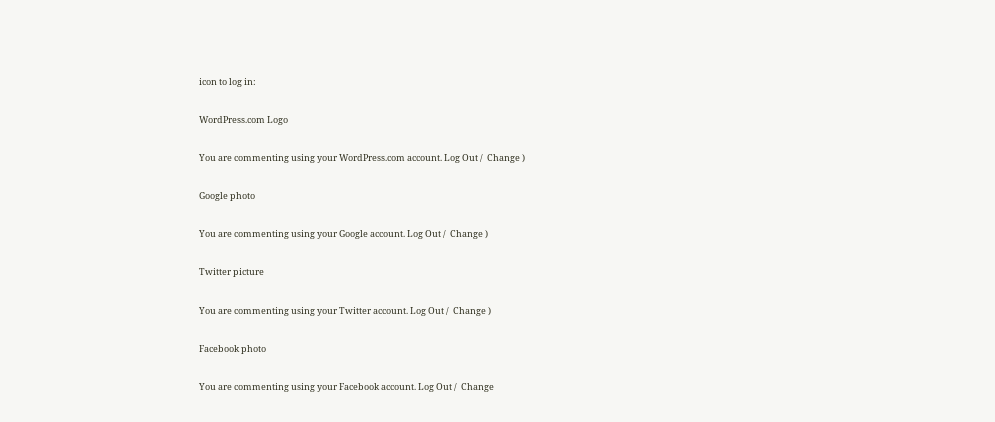icon to log in:

WordPress.com Logo

You are commenting using your WordPress.com account. Log Out /  Change )

Google photo

You are commenting using your Google account. Log Out /  Change )

Twitter picture

You are commenting using your Twitter account. Log Out /  Change )

Facebook photo

You are commenting using your Facebook account. Log Out /  Change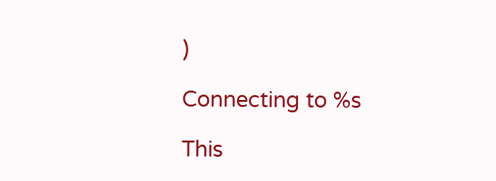)

Connecting to %s

This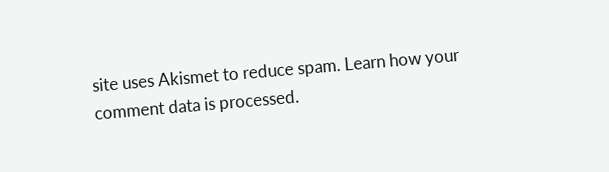site uses Akismet to reduce spam. Learn how your comment data is processed.